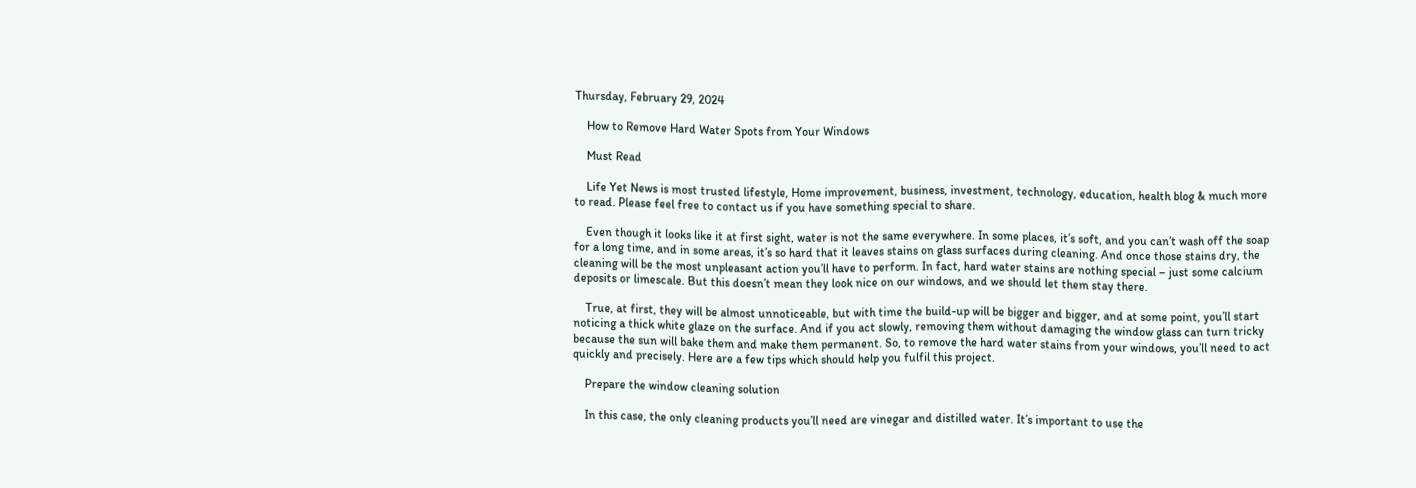Thursday, February 29, 2024

    How to Remove Hard Water Spots from Your Windows

    Must Read

    Life Yet News is most trusted lifestyle, Home improvement, business, investment, technology, education, health blog & much more to read. Please feel free to contact us if you have something special to share.

    Even though it looks like it at first sight, water is not the same everywhere. In some places, it’s soft, and you can’t wash off the soap for a long time, and in some areas, it’s so hard that it leaves stains on glass surfaces during cleaning. And once those stains dry, the cleaning will be the most unpleasant action you’ll have to perform. In fact, hard water stains are nothing special – just some calcium deposits or limescale. But this doesn’t mean they look nice on our windows, and we should let them stay there.

    True, at first, they will be almost unnoticeable, but with time the build-up will be bigger and bigger, and at some point, you’ll start noticing a thick white glaze on the surface. And if you act slowly, removing them without damaging the window glass can turn tricky because the sun will bake them and make them permanent. So, to remove the hard water stains from your windows, you’ll need to act quickly and precisely. Here are a few tips which should help you fulfil this project.

    Prepare the window cleaning solution

    In this case, the only cleaning products you’ll need are vinegar and distilled water. It’s important to use the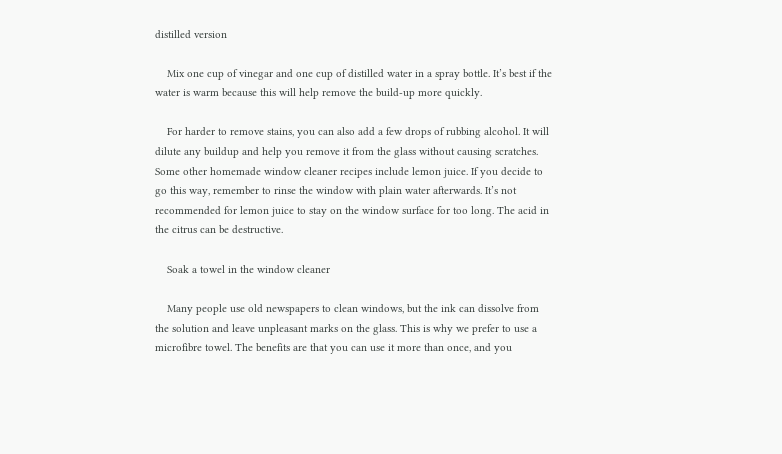distilled version

    Mix one cup of vinegar and one cup of distilled water in a spray bottle. It’s best if the water is warm because this will help remove the build-up more quickly.

    For harder to remove stains, you can also add a few drops of rubbing alcohol. It will dilute any buildup and help you remove it from the glass without causing scratches. Some other homemade window cleaner recipes include lemon juice. If you decide to go this way, remember to rinse the window with plain water afterwards. It’s not recommended for lemon juice to stay on the window surface for too long. The acid in the citrus can be destructive.

    Soak a towel in the window cleaner

    Many people use old newspapers to clean windows, but the ink can dissolve from the solution and leave unpleasant marks on the glass. This is why we prefer to use a microfibre towel. The benefits are that you can use it more than once, and you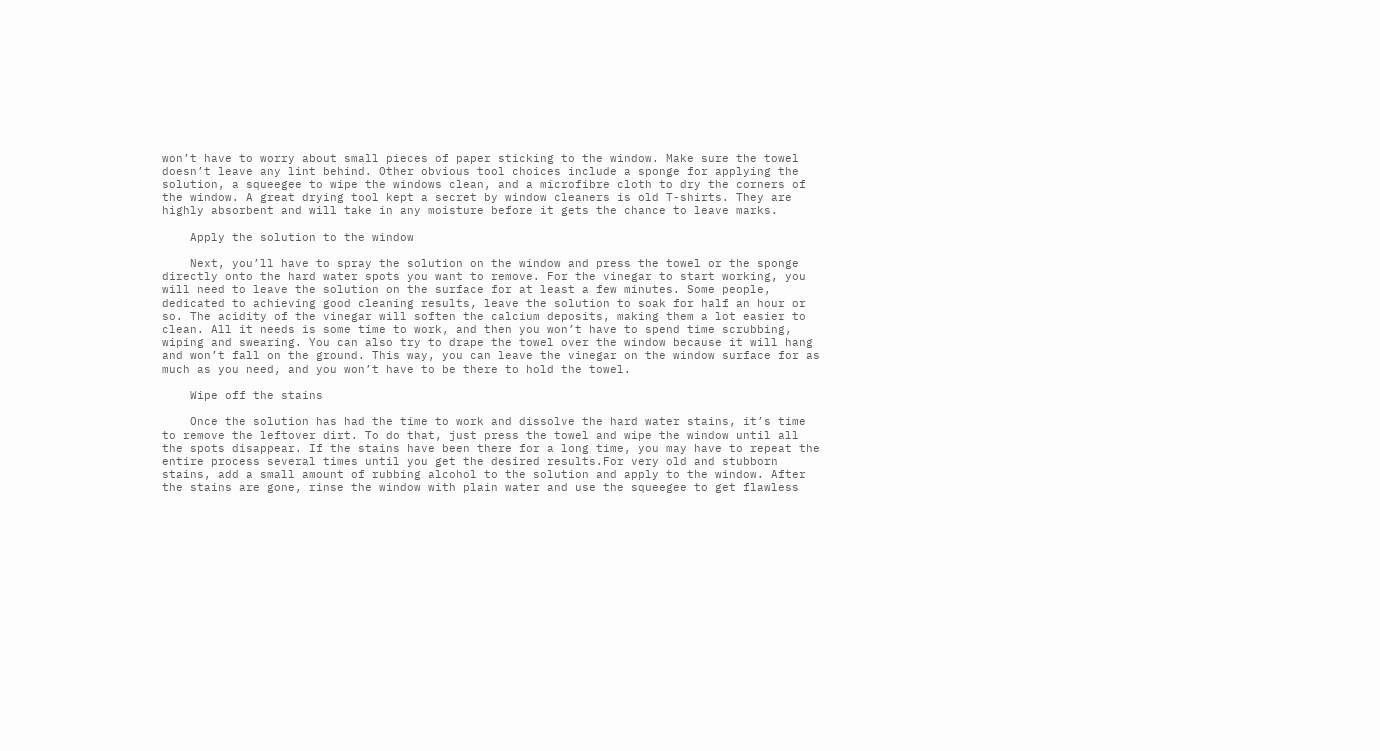won’t have to worry about small pieces of paper sticking to the window. Make sure the towel doesn’t leave any lint behind. Other obvious tool choices include a sponge for applying the solution, a squeegee to wipe the windows clean, and a microfibre cloth to dry the corners of the window. A great drying tool kept a secret by window cleaners is old T-shirts. They are highly absorbent and will take in any moisture before it gets the chance to leave marks.

    Apply the solution to the window

    Next, you’ll have to spray the solution on the window and press the towel or the sponge directly onto the hard water spots you want to remove. For the vinegar to start working, you will need to leave the solution on the surface for at least a few minutes. Some people, dedicated to achieving good cleaning results, leave the solution to soak for half an hour or so. The acidity of the vinegar will soften the calcium deposits, making them a lot easier to clean. All it needs is some time to work, and then you won’t have to spend time scrubbing, wiping and swearing. You can also try to drape the towel over the window because it will hang and won’t fall on the ground. This way, you can leave the vinegar on the window surface for as much as you need, and you won’t have to be there to hold the towel.

    Wipe off the stains

    Once the solution has had the time to work and dissolve the hard water stains, it’s time to remove the leftover dirt. To do that, just press the towel and wipe the window until all the spots disappear. If the stains have been there for a long time, you may have to repeat the entire process several times until you get the desired results.For very old and stubborn stains, add a small amount of rubbing alcohol to the solution and apply to the window. After the stains are gone, rinse the window with plain water and use the squeegee to get flawless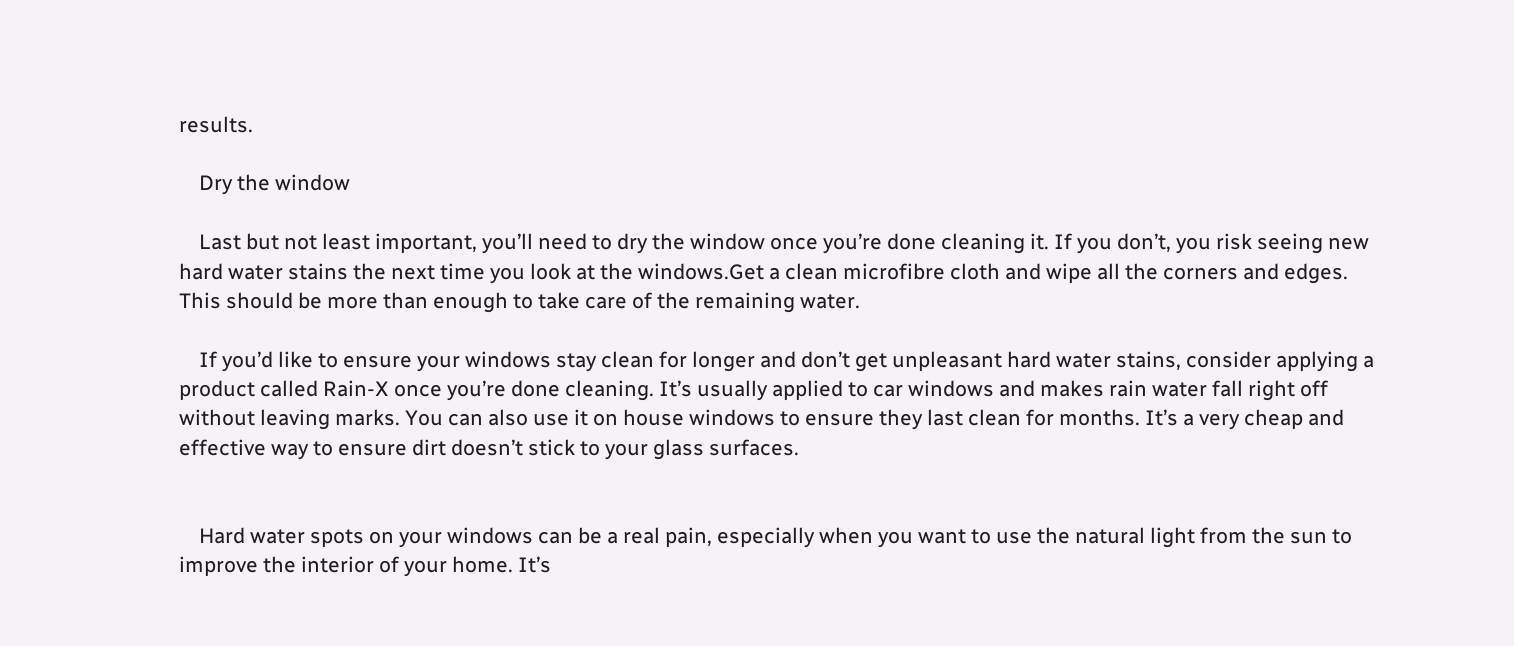results.

    Dry the window

    Last but not least important, you’ll need to dry the window once you’re done cleaning it. If you don’t, you risk seeing new hard water stains the next time you look at the windows.Get a clean microfibre cloth and wipe all the corners and edges. This should be more than enough to take care of the remaining water.

    If you’d like to ensure your windows stay clean for longer and don’t get unpleasant hard water stains, consider applying a product called Rain-X once you’re done cleaning. It’s usually applied to car windows and makes rain water fall right off without leaving marks. You can also use it on house windows to ensure they last clean for months. It’s a very cheap and effective way to ensure dirt doesn’t stick to your glass surfaces.


    Hard water spots on your windows can be a real pain, especially when you want to use the natural light from the sun to improve the interior of your home. It’s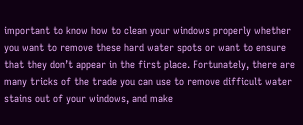important to know how to clean your windows properly whether you want to remove these hard water spots or want to ensure that they don’t appear in the first place. Fortunately, there are many tricks of the trade you can use to remove difficult water stains out of your windows, and make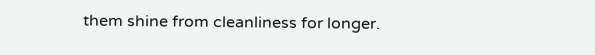them shine from cleanliness for longer.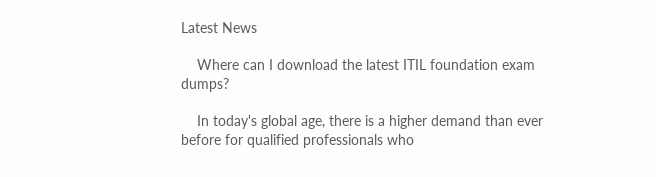Latest News

    Where can I download the latest ITIL foundation exam dumps?

    In today's global age, there is a higher demand than ever before for qualified professionals who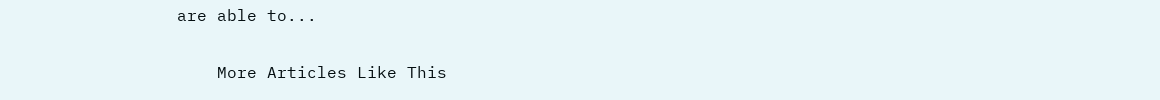are able to...


    More Articles Like This